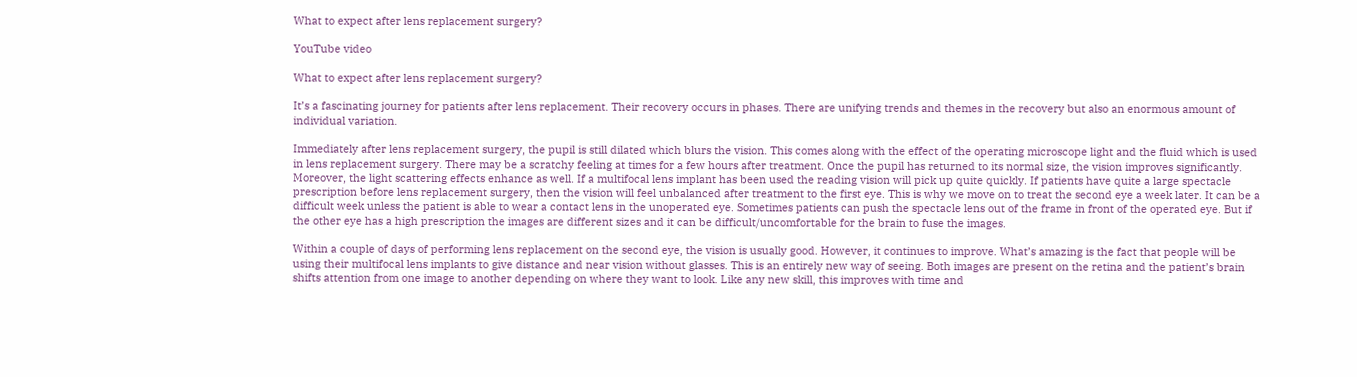What to expect after lens replacement surgery?

YouTube video

What to expect after lens replacement surgery?

It’s a fascinating journey for patients after lens replacement. Their recovery occurs in phases. There are unifying trends and themes in the recovery but also an enormous amount of individual variation.

Immediately after lens replacement surgery, the pupil is still dilated which blurs the vision. This comes along with the effect of the operating microscope light and the fluid which is used in lens replacement surgery. There may be a scratchy feeling at times for a few hours after treatment. Once the pupil has returned to its normal size, the vision improves significantly. Moreover, the light scattering effects enhance as well. If a multifocal lens implant has been used the reading vision will pick up quite quickly. If patients have quite a large spectacle prescription before lens replacement surgery, then the vision will feel unbalanced after treatment to the first eye. This is why we move on to treat the second eye a week later. It can be a difficult week unless the patient is able to wear a contact lens in the unoperated eye. Sometimes patients can push the spectacle lens out of the frame in front of the operated eye. But if the other eye has a high prescription the images are different sizes and it can be difficult/uncomfortable for the brain to fuse the images.

Within a couple of days of performing lens replacement on the second eye, the vision is usually good. However, it continues to improve. What’s amazing is the fact that people will be using their multifocal lens implants to give distance and near vision without glasses. This is an entirely new way of seeing. Both images are present on the retina and the patient’s brain shifts attention from one image to another depending on where they want to look. Like any new skill, this improves with time and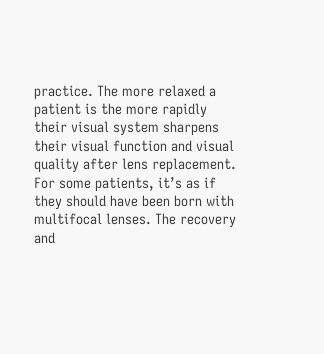practice. The more relaxed a patient is the more rapidly their visual system sharpens their visual function and visual quality after lens replacement. For some patients, it’s as if they should have been born with multifocal lenses. The recovery and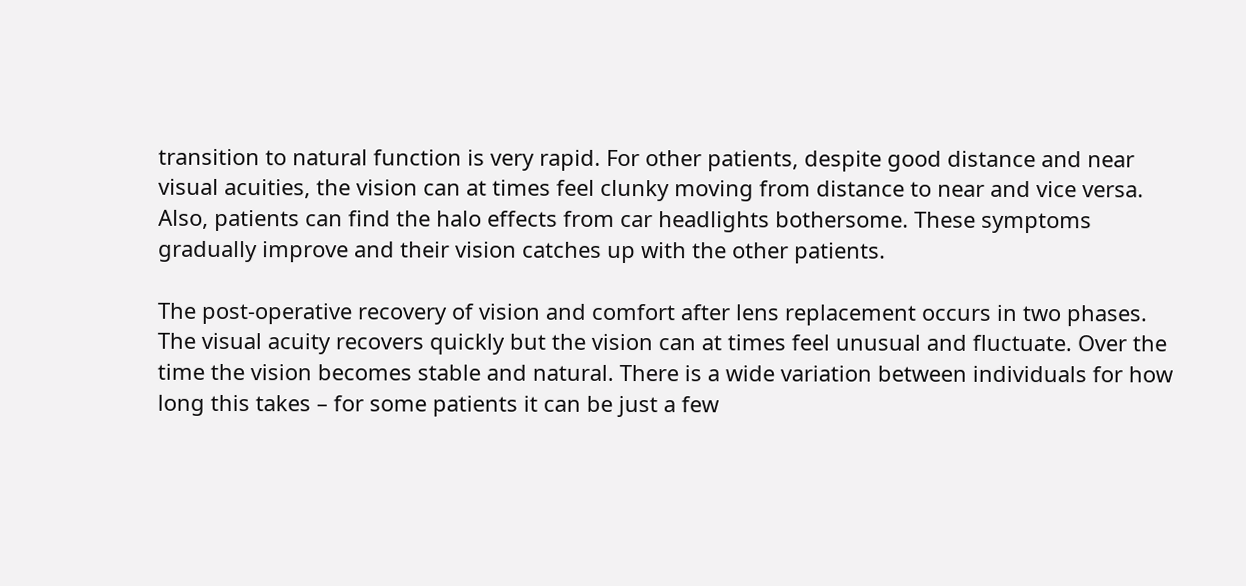transition to natural function is very rapid. For other patients, despite good distance and near visual acuities, the vision can at times feel clunky moving from distance to near and vice versa. Also, patients can find the halo effects from car headlights bothersome. These symptoms gradually improve and their vision catches up with the other patients.

The post-operative recovery of vision and comfort after lens replacement occurs in two phases. The visual acuity recovers quickly but the vision can at times feel unusual and fluctuate. Over the time the vision becomes stable and natural. There is a wide variation between individuals for how long this takes – for some patients it can be just a few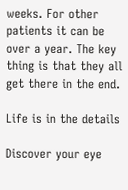weeks. For other patients it can be over a year. The key thing is that they all get there in the end.

Life is in the details

Discover your eye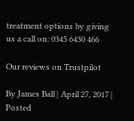treatment options by giving us a call on: 0345 6430 466

Our reviews on Trustpilot

By James Ball | April 27, 2017 | Posted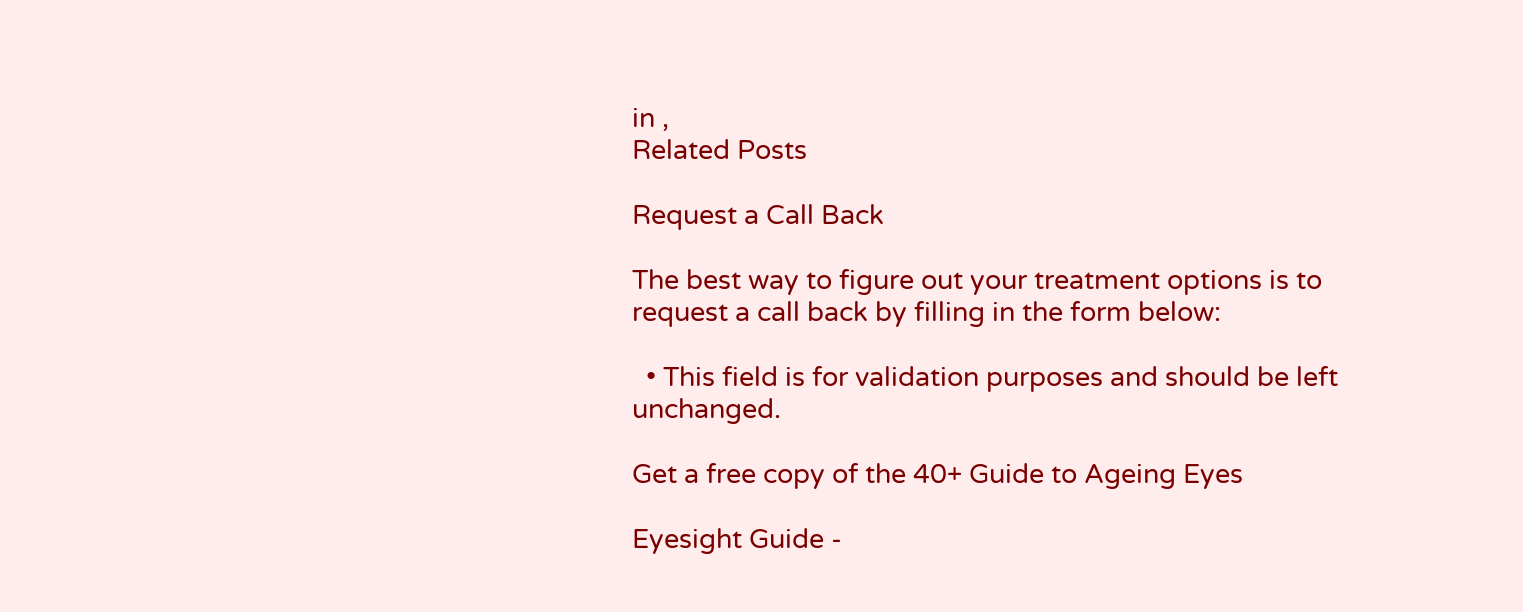in ,
Related Posts

Request a Call Back

The best way to figure out your treatment options is to request a call back by filling in the form below:

  • This field is for validation purposes and should be left unchanged.

Get a free copy of the 40+ Guide to Ageing Eyes

Eyesight Guide -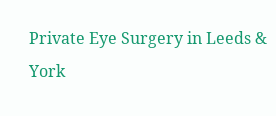Private Eye Surgery in Leeds & York